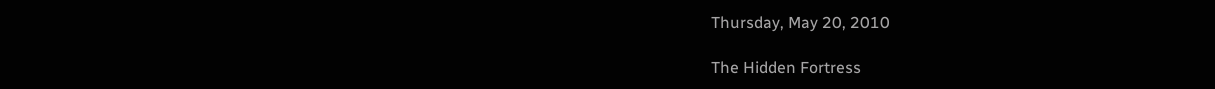Thursday, May 20, 2010

The Hidden Fortress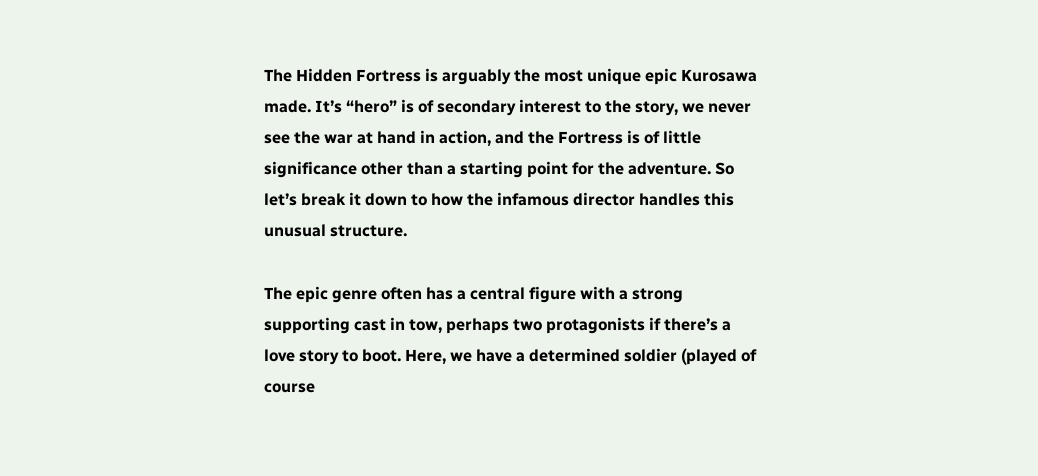The Hidden Fortress is arguably the most unique epic Kurosawa made. It’s “hero” is of secondary interest to the story, we never see the war at hand in action, and the Fortress is of little significance other than a starting point for the adventure. So let’s break it down to how the infamous director handles this unusual structure.

The epic genre often has a central figure with a strong supporting cast in tow, perhaps two protagonists if there’s a love story to boot. Here, we have a determined soldier (played of course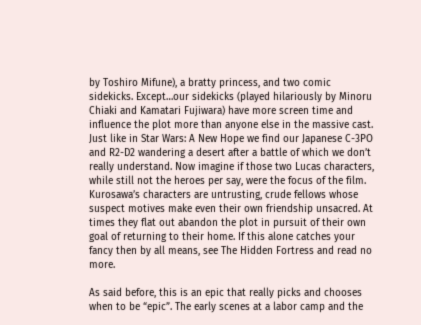by Toshiro Mifune), a bratty princess, and two comic sidekicks. Except…our sidekicks (played hilariously by Minoru Chiaki and Kamatari Fujiwara) have more screen time and influence the plot more than anyone else in the massive cast. Just like in Star Wars: A New Hope we find our Japanese C-3PO and R2-D2 wandering a desert after a battle of which we don’t really understand. Now imagine if those two Lucas characters, while still not the heroes per say, were the focus of the film. Kurosawa’s characters are untrusting, crude fellows whose suspect motives make even their own friendship unsacred. At times they flat out abandon the plot in pursuit of their own goal of returning to their home. If this alone catches your fancy then by all means, see The Hidden Fortress and read no more.

As said before, this is an epic that really picks and chooses when to be “epic”. The early scenes at a labor camp and the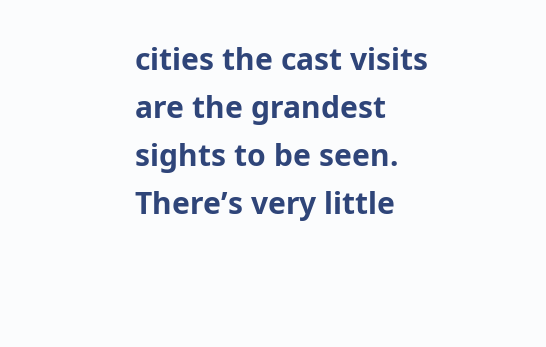cities the cast visits are the grandest sights to be seen. There’s very little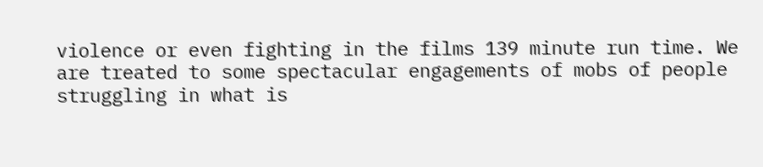violence or even fighting in the films 139 minute run time. We are treated to some spectacular engagements of mobs of people struggling in what is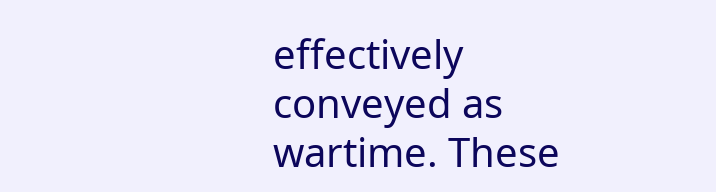effectively conveyed as wartime. These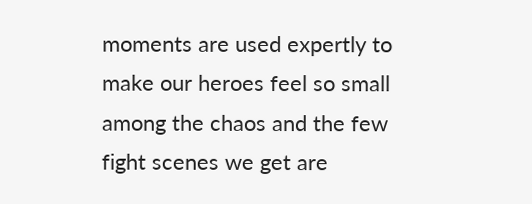moments are used expertly to make our heroes feel so small among the chaos and the few fight scenes we get are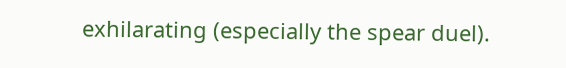exhilarating (especially the spear duel).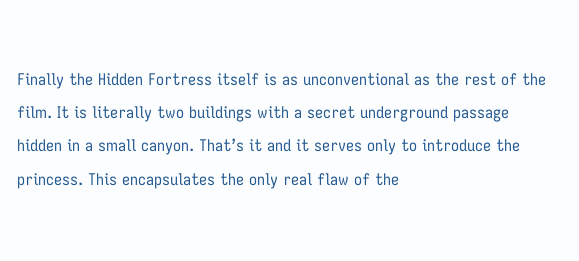Finally the Hidden Fortress itself is as unconventional as the rest of the film. It is literally two buildings with a secret underground passage hidden in a small canyon. That’s it and it serves only to introduce the princess. This encapsulates the only real flaw of the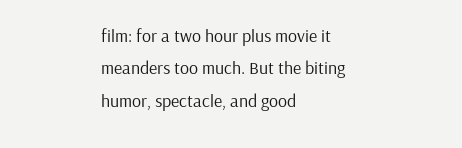film: for a two hour plus movie it meanders too much. But the biting humor, spectacle, and good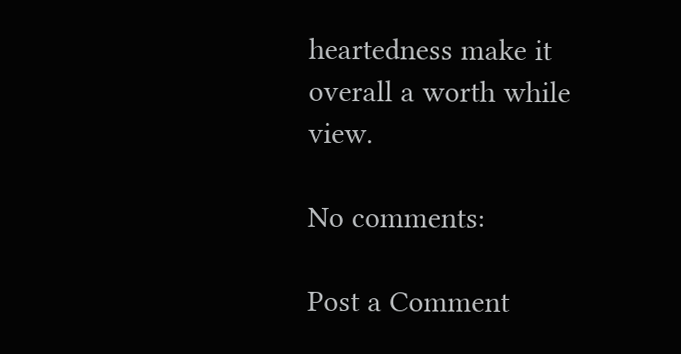heartedness make it overall a worth while view.

No comments:

Post a Comment